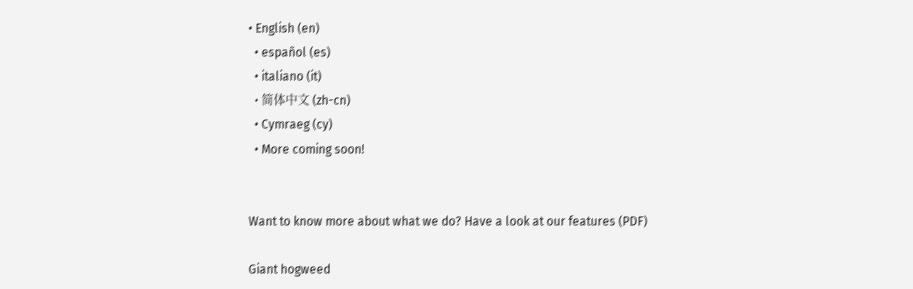• English (en)
  • español (es)
  • italiano (it)
  • 简体中文 (zh-cn)
  • Cymraeg (cy)
  • More coming soon!


Want to know more about what we do? Have a look at our features (PDF)

Giant hogweed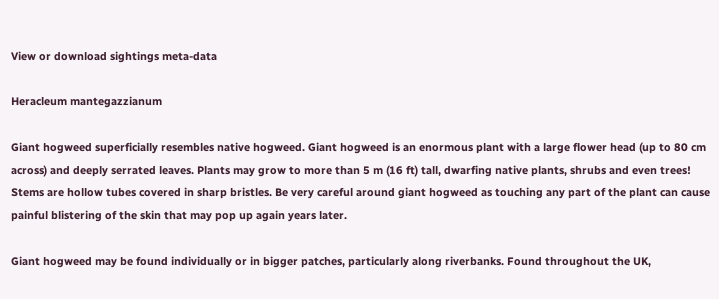View or download sightings meta-data

Heracleum mantegazzianum

Giant hogweed superficially resembles native hogweed. Giant hogweed is an enormous plant with a large flower head (up to 80 cm across) and deeply serrated leaves. Plants may grow to more than 5 m (16 ft) tall, dwarfing native plants, shrubs and even trees! Stems are hollow tubes covered in sharp bristles. Be very careful around giant hogweed as touching any part of the plant can cause painful blistering of the skin that may pop up again years later.

Giant hogweed may be found individually or in bigger patches, particularly along riverbanks. Found throughout the UK,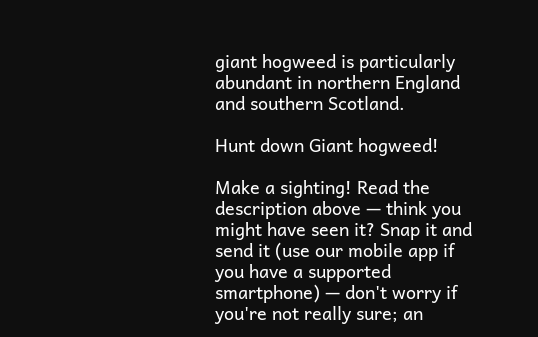giant hogweed is particularly abundant in northern England and southern Scotland.

Hunt down Giant hogweed!

Make a sighting! Read the description above — think you might have seen it? Snap it and send it (use our mobile app if you have a supported smartphone) — don't worry if you're not really sure; an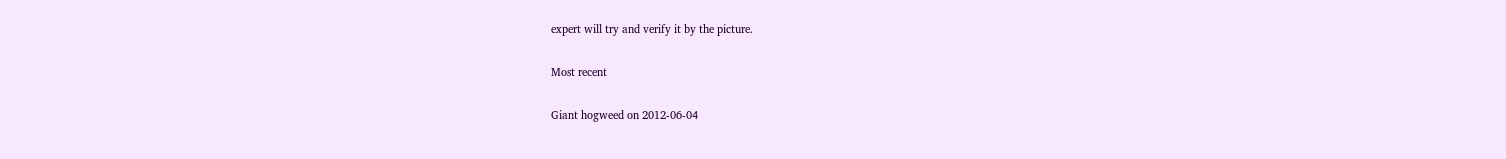expert will try and verify it by the picture.

Most recent

Giant hogweed on 2012-06-04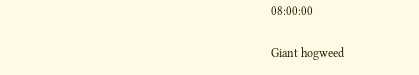08:00:00

Giant hogweed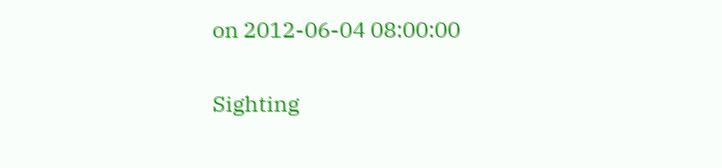on 2012-06-04 08:00:00

Sighting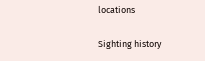locations

Sighting history